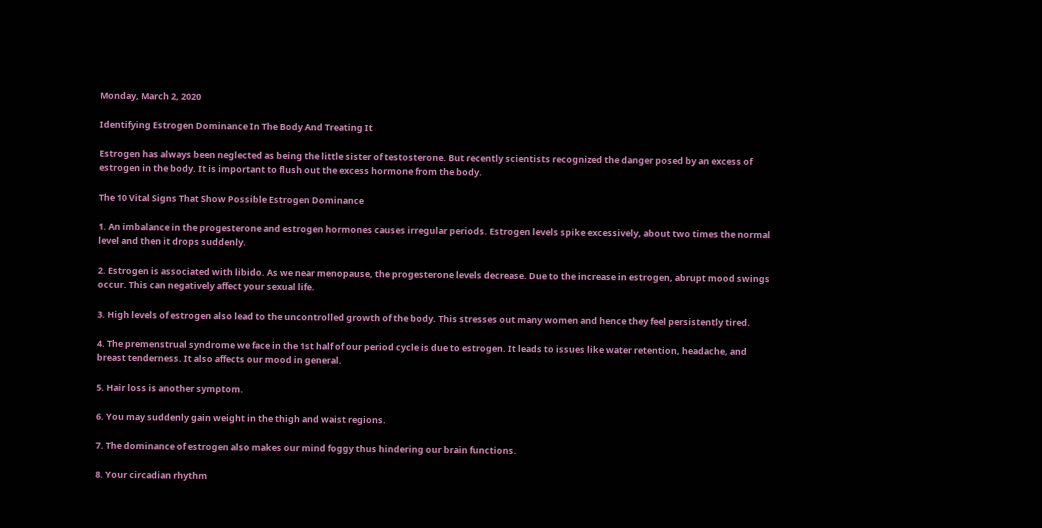Monday, March 2, 2020

Identifying Estrogen Dominance In The Body And Treating It

Estrogen has always been neglected as being the little sister of testosterone. But recently scientists recognized the danger posed by an excess of estrogen in the body. It is important to flush out the excess hormone from the body.

The 10 Vital Signs That Show Possible Estrogen Dominance

1. An imbalance in the progesterone and estrogen hormones causes irregular periods. Estrogen levels spike excessively, about two times the normal level and then it drops suddenly.

2. Estrogen is associated with libido. As we near menopause, the progesterone levels decrease. Due to the increase in estrogen, abrupt mood swings occur. This can negatively affect your sexual life.

3. High levels of estrogen also lead to the uncontrolled growth of the body. This stresses out many women and hence they feel persistently tired.

4. The premenstrual syndrome we face in the 1st half of our period cycle is due to estrogen. It leads to issues like water retention, headache, and breast tenderness. It also affects our mood in general.

5. Hair loss is another symptom.

6. You may suddenly gain weight in the thigh and waist regions.

7. The dominance of estrogen also makes our mind foggy thus hindering our brain functions.

8. Your circadian rhythm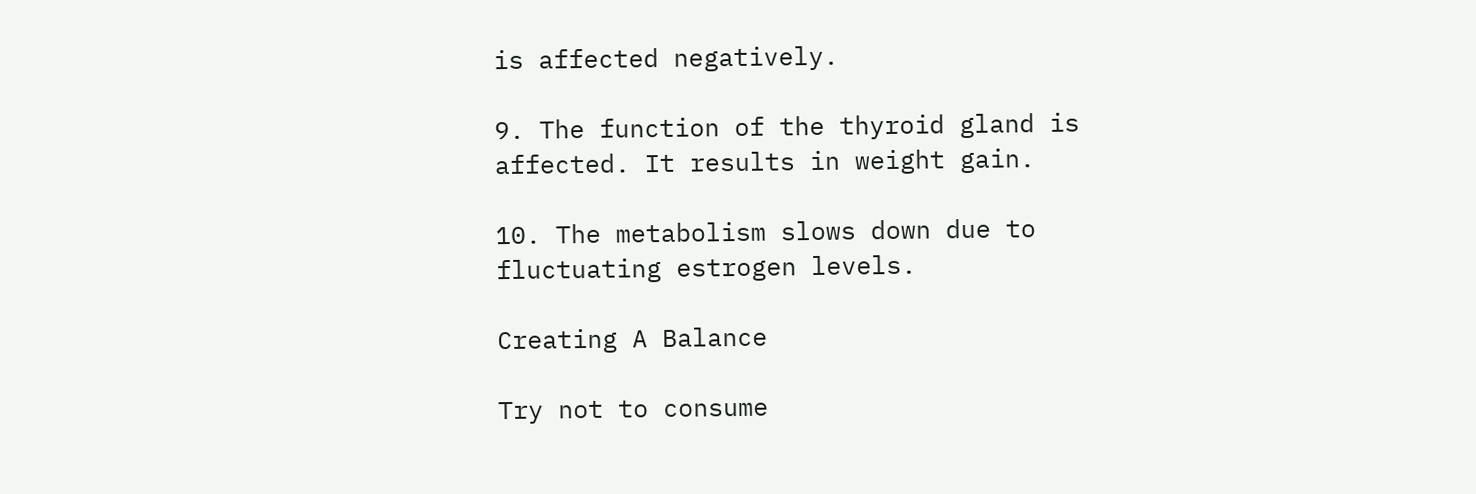is affected negatively.

9. The function of the thyroid gland is affected. It results in weight gain.

10. The metabolism slows down due to fluctuating estrogen levels.

Creating A Balance

Try not to consume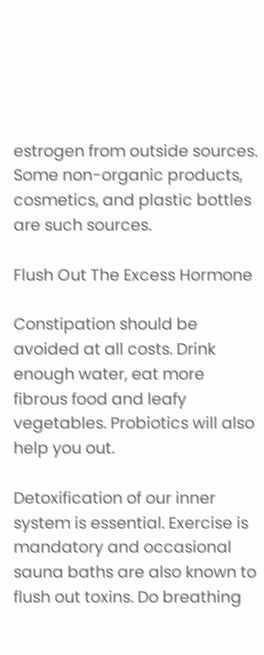estrogen from outside sources. Some non-organic products, cosmetics, and plastic bottles are such sources.

Flush Out The Excess Hormone

Constipation should be avoided at all costs. Drink enough water, eat more fibrous food and leafy vegetables. Probiotics will also help you out.

Detoxification of our inner system is essential. Exercise is mandatory and occasional sauna baths are also known to flush out toxins. Do breathing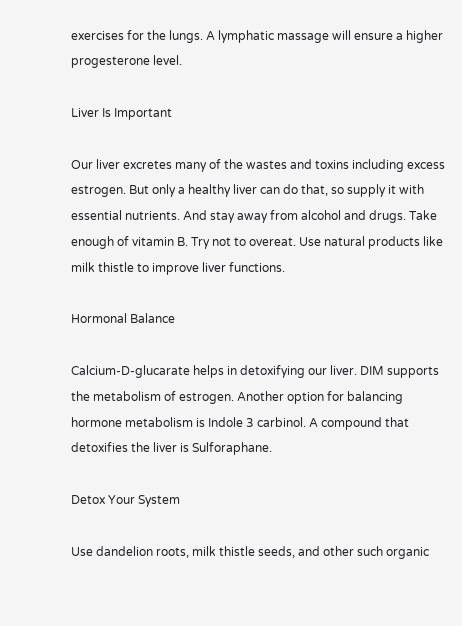exercises for the lungs. A lymphatic massage will ensure a higher progesterone level.

Liver Is Important

Our liver excretes many of the wastes and toxins including excess estrogen. But only a healthy liver can do that, so supply it with essential nutrients. And stay away from alcohol and drugs. Take enough of vitamin B. Try not to overeat. Use natural products like milk thistle to improve liver functions.

Hormonal Balance

Calcium-D-glucarate helps in detoxifying our liver. DIM supports the metabolism of estrogen. Another option for balancing hormone metabolism is Indole 3 carbinol. A compound that detoxifies the liver is Sulforaphane.

Detox Your System

Use dandelion roots, milk thistle seeds, and other such organic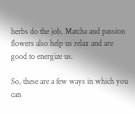herbs do the job. Matcha and passion flowers also help us relax and are good to energize us.

So, these are a few ways in which you can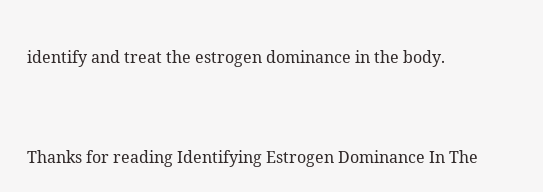identify and treat the estrogen dominance in the body.


Thanks for reading Identifying Estrogen Dominance In The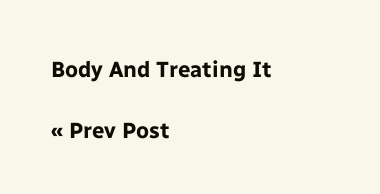Body And Treating It

« Prev Post